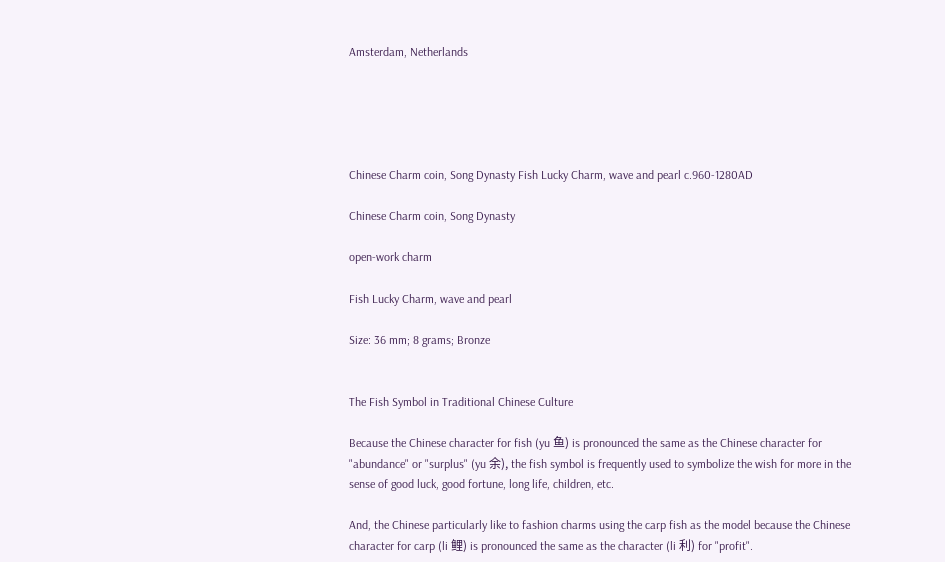Amsterdam, Netherlands





Chinese Charm coin, Song Dynasty Fish Lucky Charm, wave and pearl c.960-1280AD

Chinese Charm coin, Song Dynasty

open-work charm

Fish Lucky Charm, wave and pearl

Size: 36 mm; 8 grams; Bronze


The Fish Symbol in Traditional Chinese Culture

Because the Chinese character for fish (yu 鱼) is pronounced the same as the Chinese character for "abundance" or "surplus" (yu 余), the fish symbol is frequently used to symbolize the wish for more in the sense of good luck, good fortune, long life, children, etc.

And, the Chinese particularly like to fashion charms using the carp fish as the model because the Chinese character for carp (li 鲤) is pronounced the same as the character (li 利) for "profit".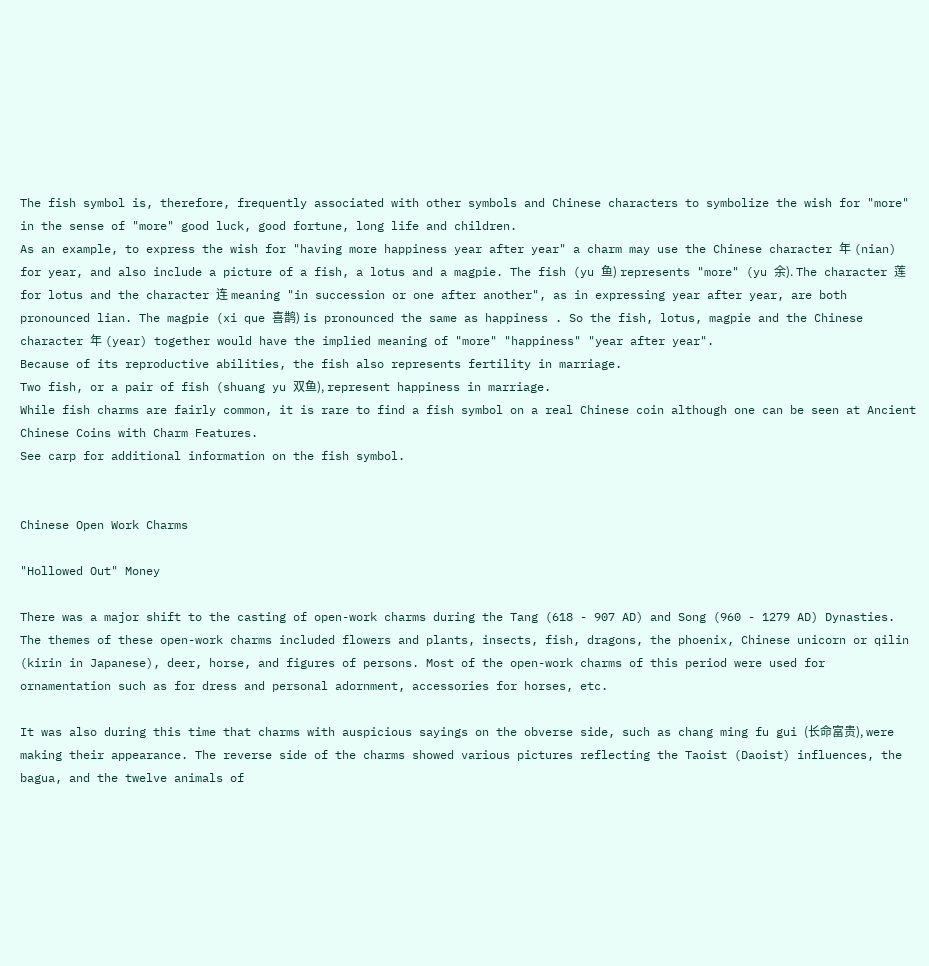The fish symbol is, therefore, frequently associated with other symbols and Chinese characters to symbolize the wish for "more" in the sense of "more" good luck, good fortune, long life and children.
As an example, to express the wish for "having more happiness year after year" a charm may use the Chinese character 年 (nian) for year, and also include a picture of a fish, a lotus and a magpie. The fish (yu 鱼) represents "more" (yu 余). The character 莲 for lotus and the character 连 meaning "in succession or one after another", as in expressing year after year, are both pronounced lian. The magpie (xi que 喜鹊) is pronounced the same as happiness . So the fish, lotus, magpie and the Chinese character 年 (year) together would have the implied meaning of "more" "happiness" "year after year".
Because of its reproductive abilities, the fish also represents fertility in marriage.
Two fish, or a pair of fish (shuang yu 双鱼), represent happiness in marriage.
While fish charms are fairly common, it is rare to find a fish symbol on a real Chinese coin although one can be seen at Ancient Chinese Coins with Charm Features.
See carp for additional information on the fish symbol.


Chinese Open Work Charms

"Hollowed Out" Money

There was a major shift to the casting of open-work charms during the Tang (618 - 907 AD) and Song (960 - 1279 AD) Dynasties. The themes of these open-work charms included flowers and plants, insects, fish, dragons, the phoenix, Chinese unicorn or qilin (kirin in Japanese), deer, horse, and figures of persons. Most of the open-work charms of this period were used for ornamentation such as for dress and personal adornment, accessories for horses, etc.

It was also during this time that charms with auspicious sayings on the obverse side, such as chang ming fu gui (长命富贵), were making their appearance. The reverse side of the charms showed various pictures reflecting the Taoist (Daoist) influences, the bagua, and the twelve animals of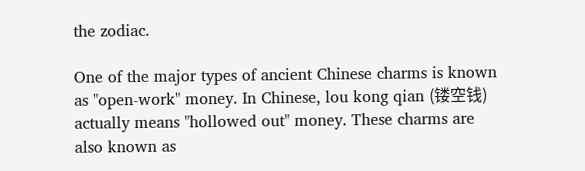the zodiac.

One of the major types of ancient Chinese charms is known as "open-work" money. In Chinese, lou kong qian (镂空钱) actually means "hollowed out" money. These charms are also known as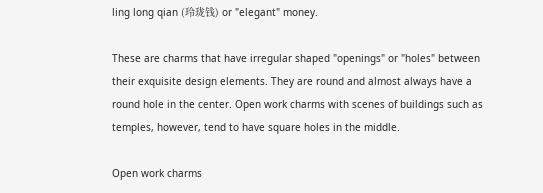ling long qian (玲珑钱) or "elegant" money.

These are charms that have irregular shaped "openings" or "holes" between their exquisite design elements. They are round and almost always have a round hole in the center. Open work charms with scenes of buildings such as temples, however, tend to have square holes in the middle.

Open work charms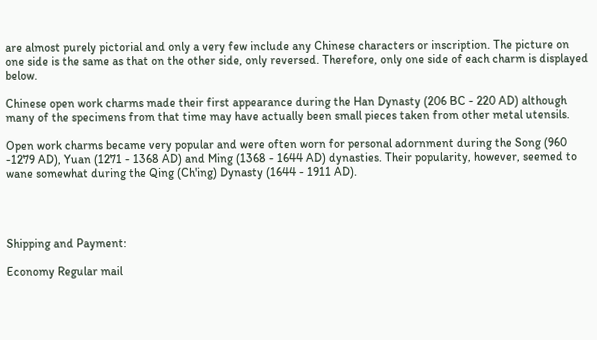are almost purely pictorial and only a very few include any Chinese characters or inscription. The picture on one side is the same as that on the other side, only reversed. Therefore, only one side of each charm is displayed below.

Chinese open work charms made their first appearance during the Han Dynasty (206 BC - 220 AD) although many of the specimens from that time may have actually been small pieces taken from other metal utensils.

Open work charms became very popular and were often worn for personal adornment during the Song (960 -1279 AD), Yuan (1271 - 1368 AD) and Ming (1368 - 1644 AD) dynasties. Their popularity, however, seemed to wane somewhat during the Qing (Ch'ing) Dynasty (1644 - 1911 AD).




Shipping and Payment:

Economy Regular mail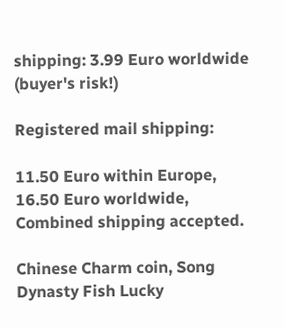shipping: 3.99 Euro worldwide (buyer's risk!)

Registered mail shipping:

11.50 Euro within Europe, 16.50 Euro worldwide, Combined shipping accepted.

Chinese Charm coin, Song Dynasty Fish Lucky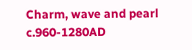Charm, wave and pearl c.960-1280AD